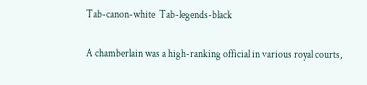Tab-canon-white  Tab-legends-black

A chamberlain was a high-ranking official in various royal courts,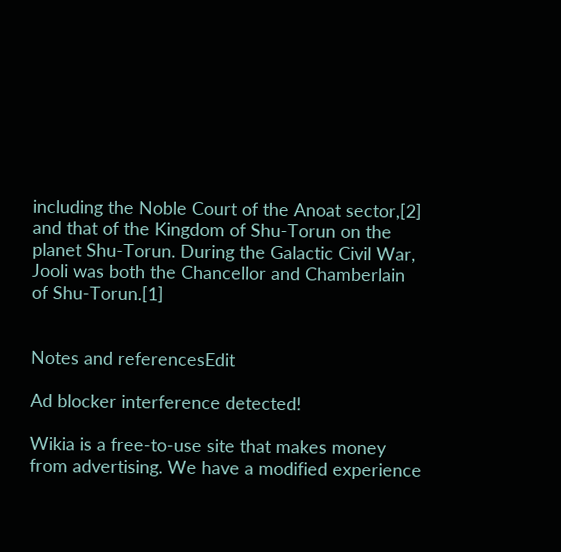including the Noble Court of the Anoat sector,[2] and that of the Kingdom of Shu-Torun on the planet Shu-Torun. During the Galactic Civil War, Jooli was both the Chancellor and Chamberlain of Shu-Torun.[1]


Notes and referencesEdit

Ad blocker interference detected!

Wikia is a free-to-use site that makes money from advertising. We have a modified experience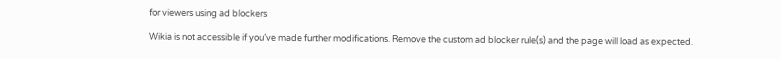for viewers using ad blockers

Wikia is not accessible if you’ve made further modifications. Remove the custom ad blocker rule(s) and the page will load as expected.